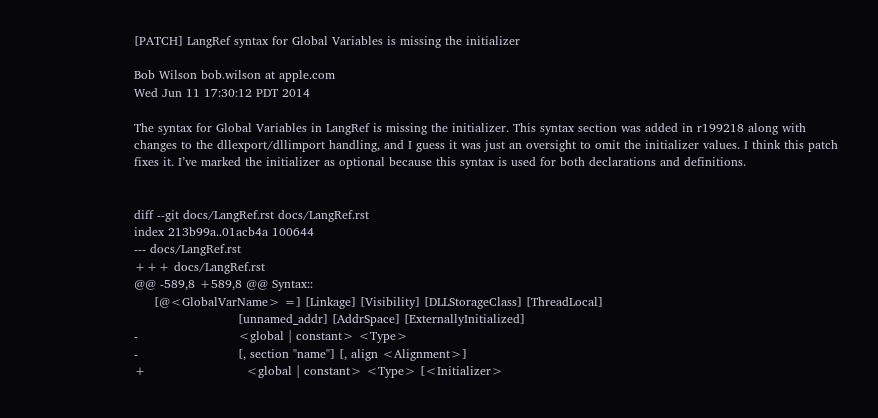[PATCH] LangRef syntax for Global Variables is missing the initializer

Bob Wilson bob.wilson at apple.com
Wed Jun 11 17:30:12 PDT 2014

The syntax for Global Variables in LangRef is missing the initializer. This syntax section was added in r199218 along with changes to the dllexport/dllimport handling, and I guess it was just an oversight to omit the initializer values. I think this patch fixes it. I’ve marked the initializer as optional because this syntax is used for both declarations and definitions.


diff --git docs/LangRef.rst docs/LangRef.rst
index 213b99a..01acb4a 100644
--- docs/LangRef.rst
+++ docs/LangRef.rst
@@ -589,8 +589,8 @@ Syntax::
     [@<GlobalVarName> =] [Linkage] [Visibility] [DLLStorageClass] [ThreadLocal]
                          [unnamed_addr] [AddrSpace] [ExternallyInitialized]
-                         <global | constant> <Type>
-                         [, section "name"] [, align <Alignment>]
+                         <global | constant> <Type> [<Initializer>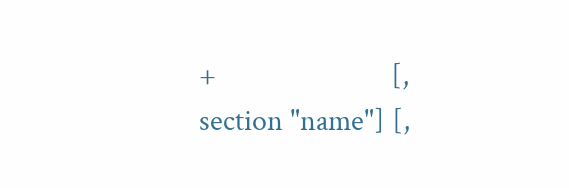+                         [, section "name"] [,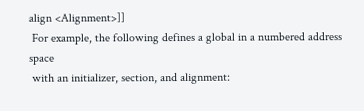align <Alignment>]]
 For example, the following defines a global in a numbered address space
 with an initializer, section, and alignment: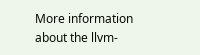More information about the llvm-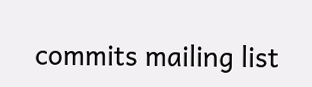commits mailing list